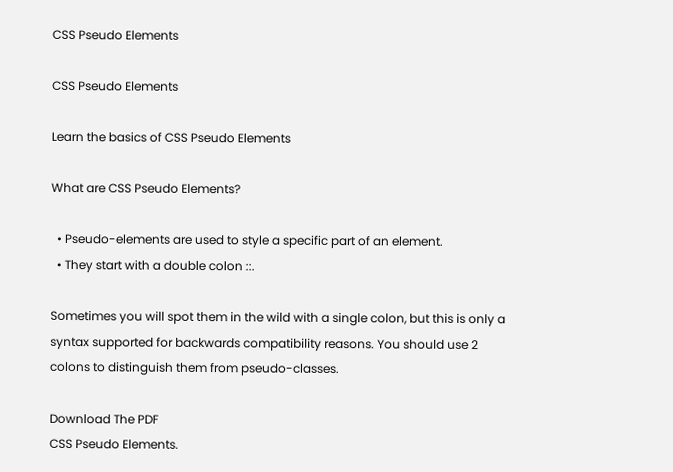CSS Pseudo Elements

CSS Pseudo Elements

Learn the basics of CSS Pseudo Elements

What are CSS Pseudo Elements?

  • Pseudo-elements are used to style a specific part of an element.
  • They start with a double colon ::.

Sometimes you will spot them in the wild with a single colon, but this is only a syntax supported for backwards compatibility reasons. You should use 2 colons to distinguish them from pseudo-classes.

Download The PDF
CSS Pseudo Elements.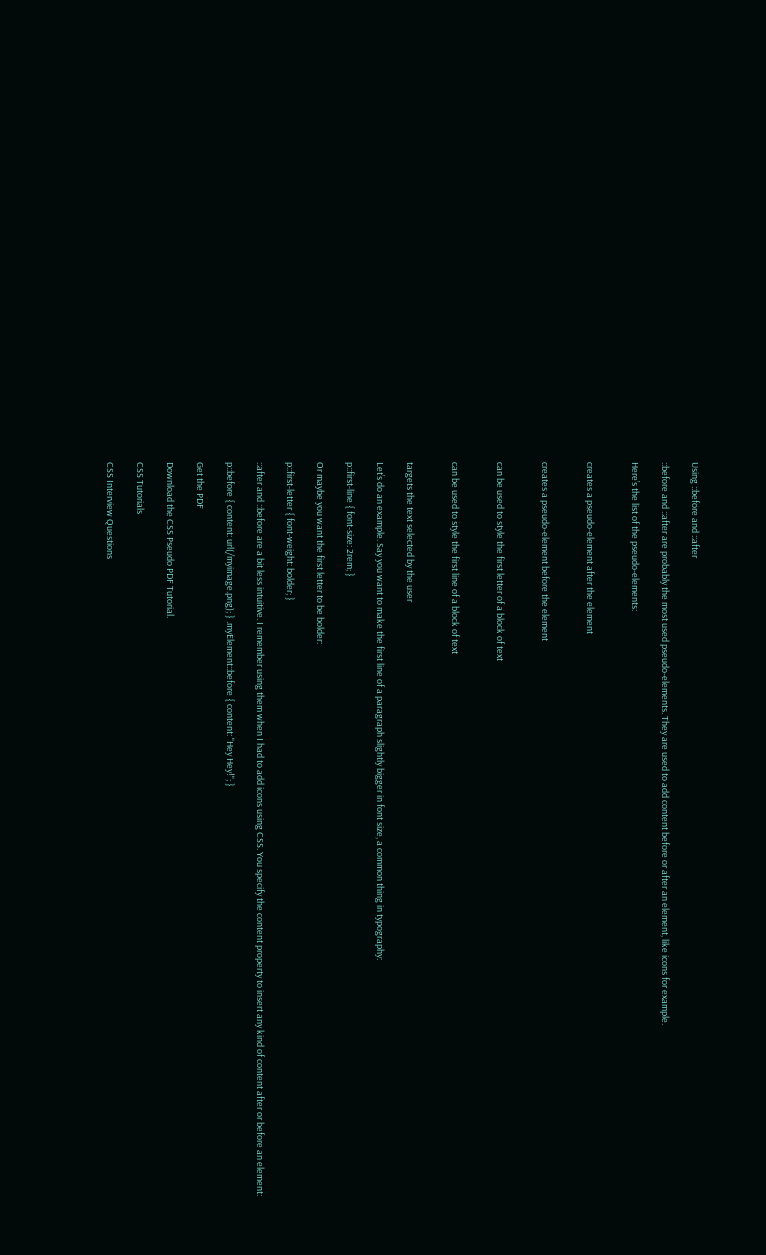Using ::before and ::after

::before and ::after are probably the most used pseudo-elements. They are used to add content before or after an element, like icons for example.

Here’s the list of the pseudo-elements:


creates a pseudo-element after the element


creates a pseudo-element before the element


can be used to style the first letter of a block of text


can be used to style the first line of a block of text


targets the text selected by the user

Let’s do an example. Say you want to make the first line of a paragraph slightly bigger in font size, a common thing in typography:

p::first-line { font-size: 2rem; }

Or maybe you want the first letter to be bolder:

p::first-letter { font-weight: bolder; }

::after and ::before are a bit less intuitive. I remember using them when I had to add icons using CSS. You specify the content property to insert any kind of content after or before an element:

p::before { content: url(/myimage.png); } .myElement::before { content: "Hey Hey!"; }

Get the PDF

Download the CSS Pseudo PDF Tutorial.

CSS Tutorials

CSS Interview Questions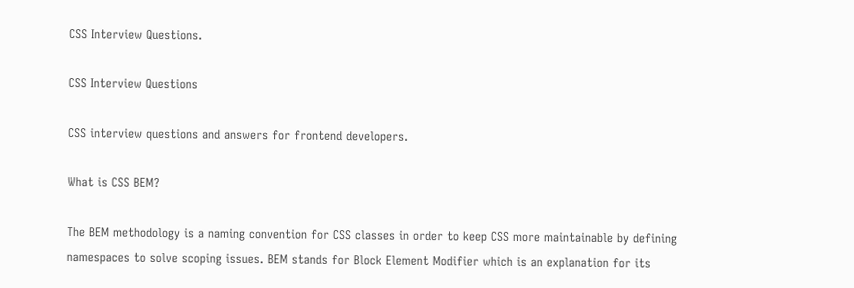CSS Interview Questions.

CSS Interview Questions

CSS interview questions and answers for frontend developers.

What is CSS BEM?

The BEM methodology is a naming convention for CSS classes in order to keep CSS more maintainable by defining namespaces to solve scoping issues. BEM stands for Block Element Modifier which is an explanation for its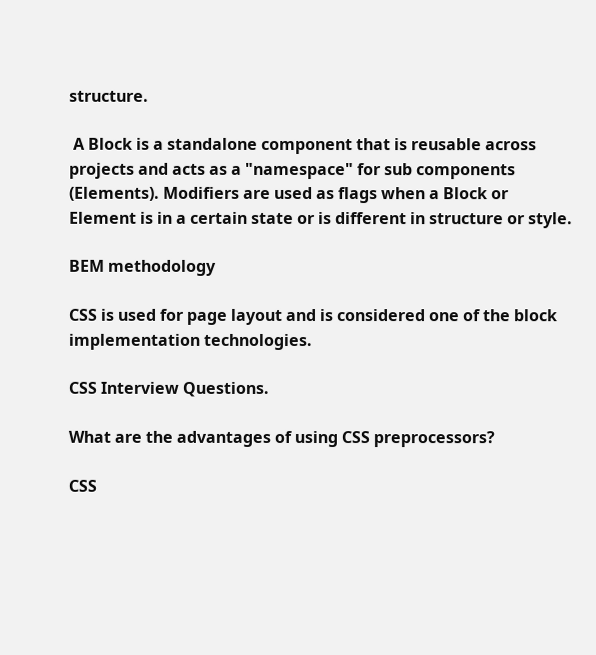structure.

 A Block is a standalone component that is reusable across projects and acts as a "namespace" for sub components (Elements). Modifiers are used as flags when a Block or Element is in a certain state or is different in structure or style.

BEM methodology

CSS is used for page layout and is considered one of the block implementation technologies.

CSS Interview Questions.

What are the advantages of using CSS preprocessors?

CSS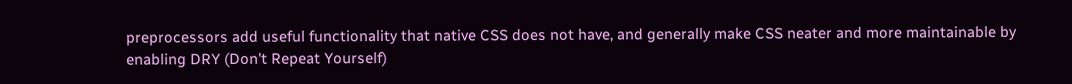preprocessors add useful functionality that native CSS does not have, and generally make CSS neater and more maintainable by enabling DRY (Don't Repeat Yourself)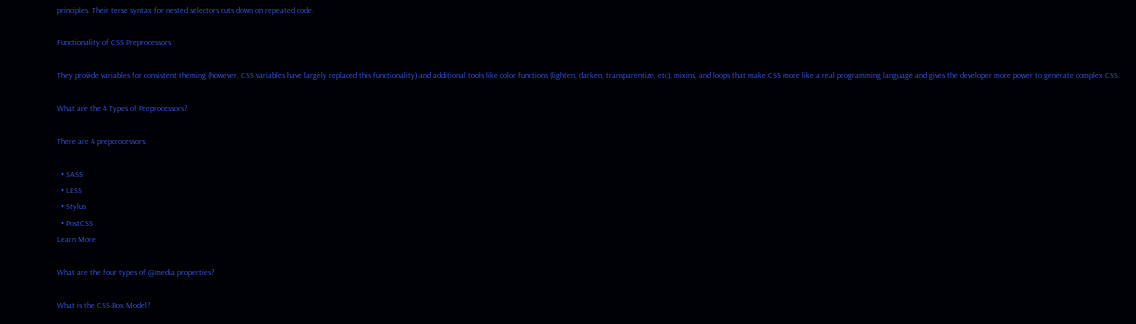principles. Their terse syntax for nested selectors cuts down on repeated code.

Functionality of CSS Preprocessors

They provide variables for consistent theming (however, CSS variables have largely replaced this functionality) and additional tools like color functions (lighten, darken, transparentize, etc), mixins, and loops that make CSS more like a real programming language and gives the developer more power to generate complex CSS.

What are the 4 Types of Preprocessors?

There are 4 prepcrocessors:

  • SASS
  • LESS
  • Stylus
  • PostCSS
Learn More

What are the four types of @media properties?

What is the CSS Box Model?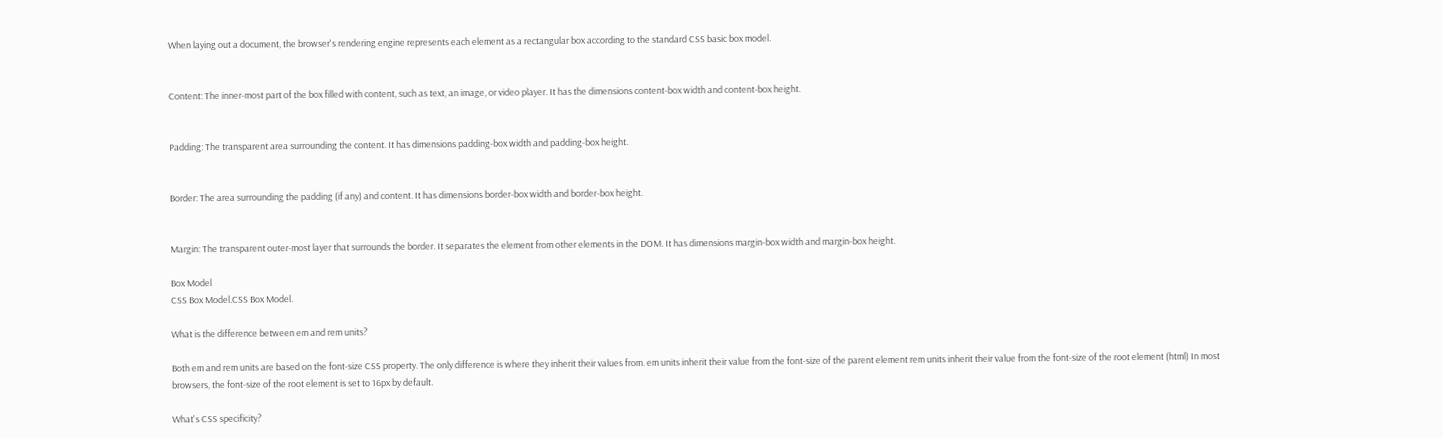When laying out a document, the browser's rendering engine represents each element as a rectangular box according to the standard CSS basic box model.


Content: The inner-most part of the box filled with content, such as text, an image, or video player. It has the dimensions content-box width and content-box height.


Padding: The transparent area surrounding the content. It has dimensions padding-box width and padding-box height.


Border: The area surrounding the padding (if any) and content. It has dimensions border-box width and border-box height.


Margin: The transparent outer-most layer that surrounds the border. It separates the element from other elements in the DOM. It has dimensions margin-box width and margin-box height.

Box Model
CSS Box Model.CSS Box Model.

What is the difference between em and rem units?

Both em and rem units are based on the font-size CSS property. The only difference is where they inherit their values from. em units inherit their value from the font-size of the parent element rem units inherit their value from the font-size of the root element (html) In most browsers, the font-size of the root element is set to 16px by default.

What's CSS specificity?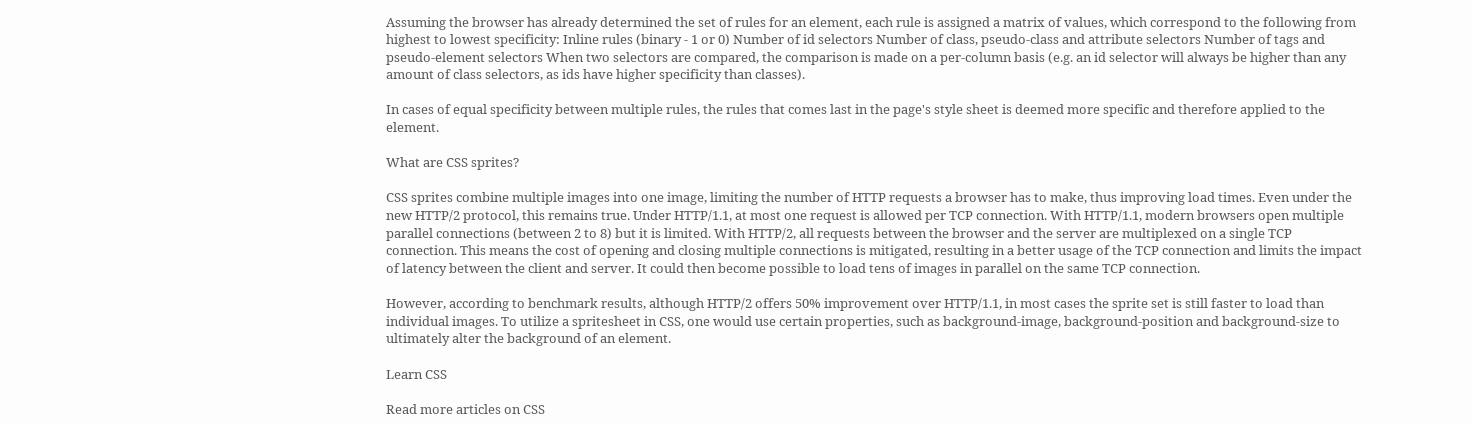Assuming the browser has already determined the set of rules for an element, each rule is assigned a matrix of values, which correspond to the following from highest to lowest specificity: Inline rules (binary - 1 or 0) Number of id selectors Number of class, pseudo-class and attribute selectors Number of tags and pseudo-element selectors When two selectors are compared, the comparison is made on a per-column basis (e.g. an id selector will always be higher than any amount of class selectors, as ids have higher specificity than classes).

In cases of equal specificity between multiple rules, the rules that comes last in the page's style sheet is deemed more specific and therefore applied to the element.

What are CSS sprites?

CSS sprites combine multiple images into one image, limiting the number of HTTP requests a browser has to make, thus improving load times. Even under the new HTTP/2 protocol, this remains true. Under HTTP/1.1, at most one request is allowed per TCP connection. With HTTP/1.1, modern browsers open multiple parallel connections (between 2 to 8) but it is limited. With HTTP/2, all requests between the browser and the server are multiplexed on a single TCP connection. This means the cost of opening and closing multiple connections is mitigated, resulting in a better usage of the TCP connection and limits the impact of latency between the client and server. It could then become possible to load tens of images in parallel on the same TCP connection.

However, according to benchmark results, although HTTP/2 offers 50% improvement over HTTP/1.1, in most cases the sprite set is still faster to load than individual images. To utilize a spritesheet in CSS, one would use certain properties, such as background-image, background-position and background-size to ultimately alter the background of an element.

Learn CSS

Read more articles on CSS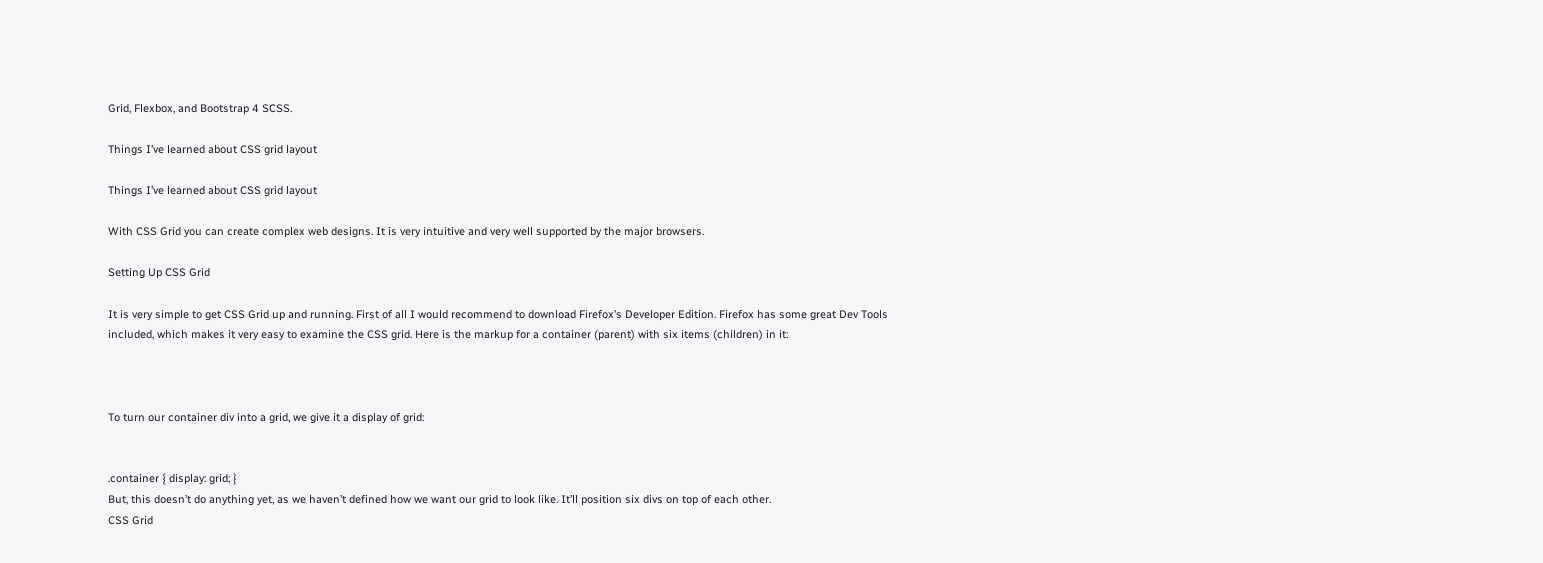Grid, Flexbox, and Bootstrap 4 SCSS.

Things I’ve learned about CSS grid layout

Things I’ve learned about CSS grid layout

With CSS Grid you can create complex web designs. It is very intuitive and very well supported by the major browsers.

Setting Up CSS Grid

It is very simple to get CSS Grid up and running. First of all I would recommend to download Firefox’s Developer Edition. Firefox has some great Dev Tools included, which makes it very easy to examine the CSS grid. Here is the markup for a container (parent) with six items (children) in it:



To turn our container div into a grid, we give it a display of grid:


.container { display: grid; }
But, this doesn’t do anything yet, as we haven’t defined how we want our grid to look like. It’ll position six divs on top of each other.
CSS Grid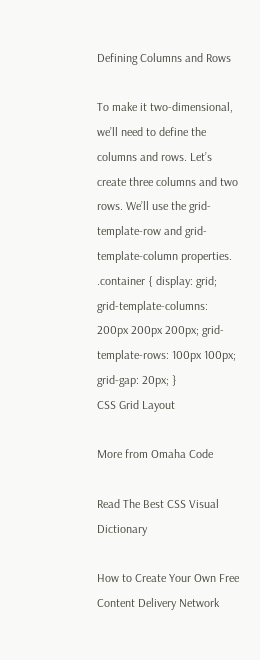Defining Columns and Rows

To make it two-dimensional, we’ll need to define the columns and rows. Let’s create three columns and two rows. We’ll use the grid-template-row and grid-template-column properties. .container { display: grid; grid-template-columns: 200px 200px 200px; grid-template-rows: 100px 100px; grid-gap: 20px; }
CSS Grid Layout

More from Omaha Code

Read The Best CSS Visual Dictionary

How to Create Your Own Free Content Delivery Network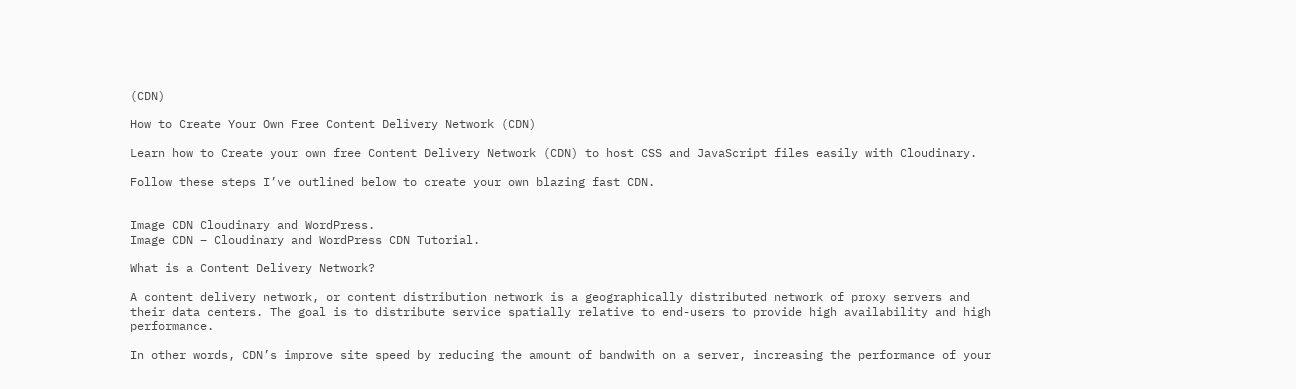(CDN)

How to Create Your Own Free Content Delivery Network (CDN)

Learn how to Create your own free Content Delivery Network (CDN) to host CSS and JavaScript files easily with Cloudinary.

Follow these steps I’ve outlined below to create your own blazing fast CDN.


Image CDN Cloudinary and WordPress.
Image CDN – Cloudinary and WordPress CDN Tutorial.

What is a Content Delivery Network?

A content delivery network, or content distribution network is a geographically distributed network of proxy servers and their data centers. The goal is to distribute service spatially relative to end-users to provide high availability and high performance.

In other words, CDN’s improve site speed by reducing the amount of bandwith on a server, increasing the performance of your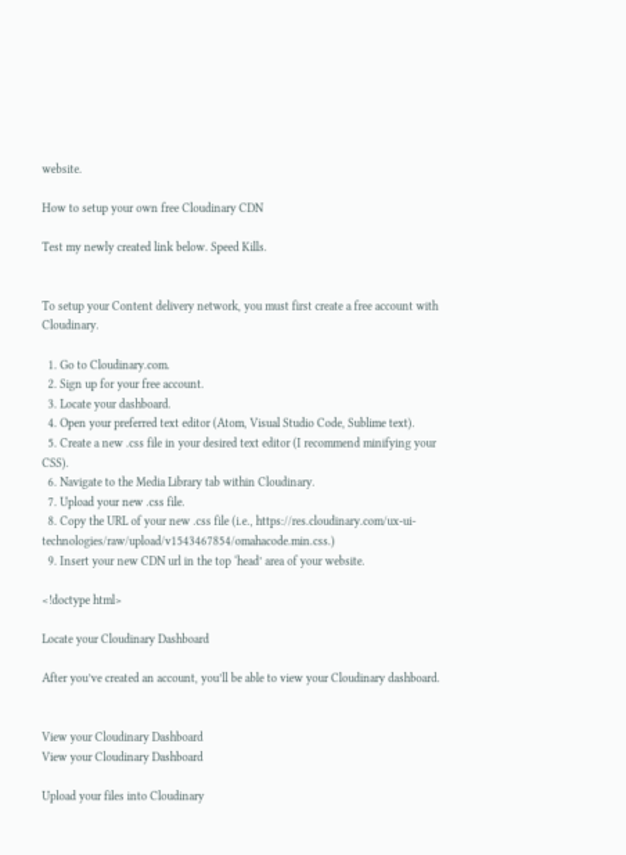website.

How to setup your own free Cloudinary CDN

Test my newly created link below. Speed Kills.


To setup your Content delivery network, you must first create a free account with Cloudinary.

  1. Go to Cloudinary.com.
  2. Sign up for your free account.
  3. Locate your dashboard.
  4. Open your preferred text editor (Atom, Visual Studio Code, Sublime text).
  5. Create a new .css file in your desired text editor (I recommend minifying your CSS).
  6. Navigate to the Media Library tab within Cloudinary.
  7. Upload your new .css file.
  8. Copy the URL of your new .css file (i.e., https://res.cloudinary.com/ux-ui-technologies/raw/upload/v1543467854/omahacode.min.css.)
  9. Insert your new CDN url in the top ‘head’ area of your website.

<!doctype html>

Locate your Cloudinary Dashboard

After you’ve created an account, you’ll be able to view your Cloudinary dashboard.


View your Cloudinary Dashboard
View your Cloudinary Dashboard

Upload your files into Cloudinary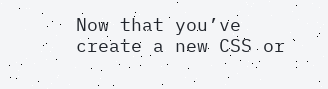Now that you’ve create a new CSS or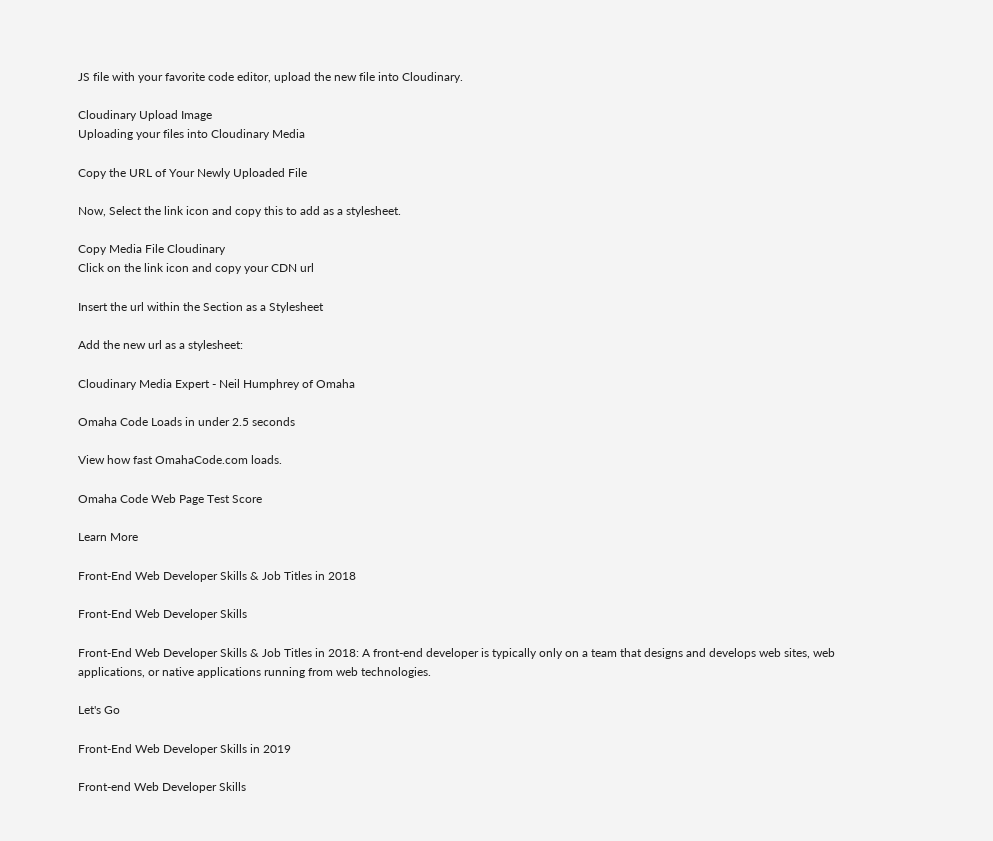JS file with your favorite code editor, upload the new file into Cloudinary.

Cloudinary Upload Image
Uploading your files into Cloudinary Media

Copy the URL of Your Newly Uploaded File

Now, Select the link icon and copy this to add as a stylesheet.

Copy Media File Cloudinary
Click on the link icon and copy your CDN url

Insert the url within the Section as a Stylesheet

Add the new url as a stylesheet:

Cloudinary Media Expert - Neil Humphrey of Omaha

Omaha Code Loads in under 2.5 seconds

View how fast OmahaCode.com loads.

Omaha Code Web Page Test Score

Learn More

Front-End Web Developer Skills & Job Titles in 2018

Front-End Web Developer Skills

Front-End Web Developer Skills & Job Titles in 2018: A front-end developer is typically only on a team that designs and develops web sites, web applications, or native applications running from web technologies.

Let's Go

Front-End Web Developer Skills in 2019

Front-end Web Developer Skills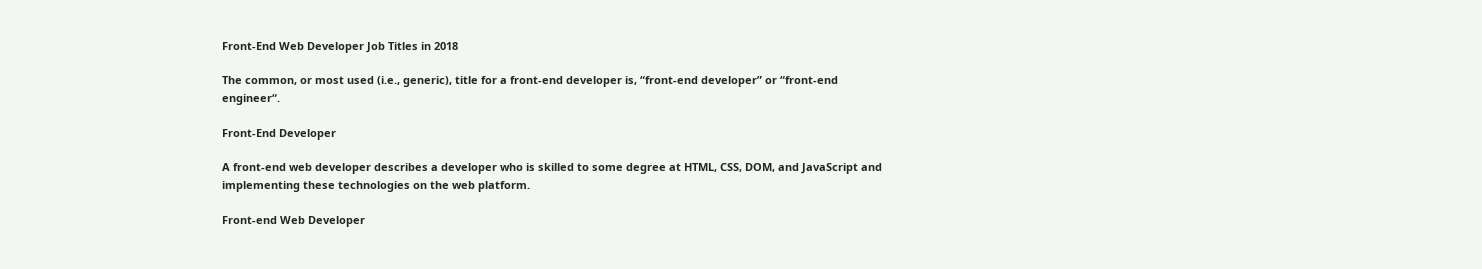Front-End Web Developer Job Titles in 2018

The common, or most used (i.e., generic), title for a front-end developer is, “front-end developer” or “front-end engineer“.

Front-End Developer

A front-end web developer describes a developer who is skilled to some degree at HTML, CSS, DOM, and JavaScript and implementing these technologies on the web platform.

Front-end Web Developer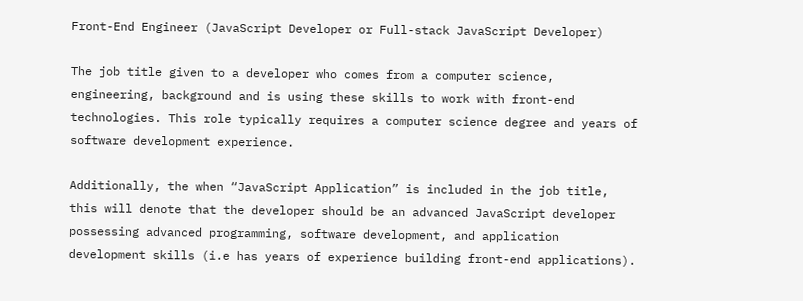Front-End Engineer (JavaScript Developer or Full-stack JavaScript Developer)

The job title given to a developer who comes from a computer science, engineering, background and is using these skills to work with front-end technologies. This role typically requires a computer science degree and years of software development experience.

Additionally, the when “JavaScript Application” is included in the job title, this will denote that the developer should be an advanced JavaScript developer possessing advanced programming, software development, and application development skills (i.e has years of experience building front-end applications).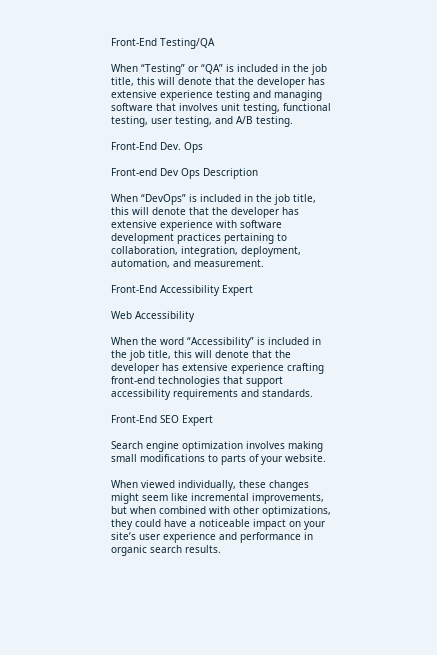Front-End Testing/QA

When “Testing” or “QA” is included in the job title, this will denote that the developer has extensive experience testing and managing software that involves unit testing, functional testing, user testing, and A/B testing.

Front-End Dev. Ops

Front-end Dev Ops Description

When “DevOps” is included in the job title, this will denote that the developer has extensive experience with software development practices pertaining to collaboration, integration, deployment, automation, and measurement.

Front-End Accessibility Expert

Web Accessibility

When the word “Accessibility” is included in the job title, this will denote that the developer has extensive experience crafting front-end technologies that support accessibility requirements and standards.

Front-End SEO Expert

Search engine optimization involves making small modifications to parts of your website.

When viewed individually, these changes might seem like incremental improvements, but when combined with other optimizations, they could have a noticeable impact on your site’s user experience and performance in organic search results.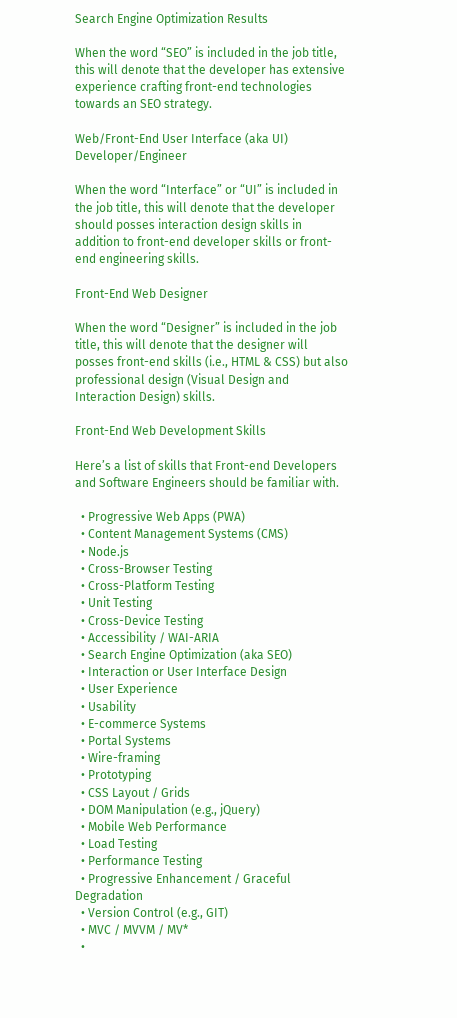Search Engine Optimization Results

When the word “SEO” is included in the job title, this will denote that the developer has extensive experience crafting front-end technologies towards an SEO strategy.

Web/Front-End User Interface (aka UI) Developer/Engineer

When the word “Interface” or “UI” is included in the job title, this will denote that the developer should posses interaction design skills in addition to front-end developer skills or front-end engineering skills.

Front-End Web Designer

When the word “Designer” is included in the job title, this will denote that the designer will posses front-end skills (i.e., HTML & CSS) but also professional design (Visual Design and Interaction Design) skills.

Front-End Web Development Skills

Here’s a list of skills that Front-end Developers and Software Engineers should be familiar with.

  • Progressive Web Apps (PWA)
  • Content Management Systems (CMS)
  • Node.js
  • Cross-Browser Testing
  • Cross-Platform Testing
  • Unit Testing
  • Cross-Device Testing
  • Accessibility / WAI-ARIA
  • Search Engine Optimization (aka SEO)
  • Interaction or User Interface Design
  • User Experience
  • Usability
  • E-commerce Systems
  • Portal Systems
  • Wire-framing
  • Prototyping
  • CSS Layout / Grids
  • DOM Manipulation (e.g., jQuery)
  • Mobile Web Performance
  • Load Testing
  • Performance Testing
  • Progressive Enhancement / Graceful Degradation
  • Version Control (e.g., GIT)
  • MVC / MVVM / MV*
  •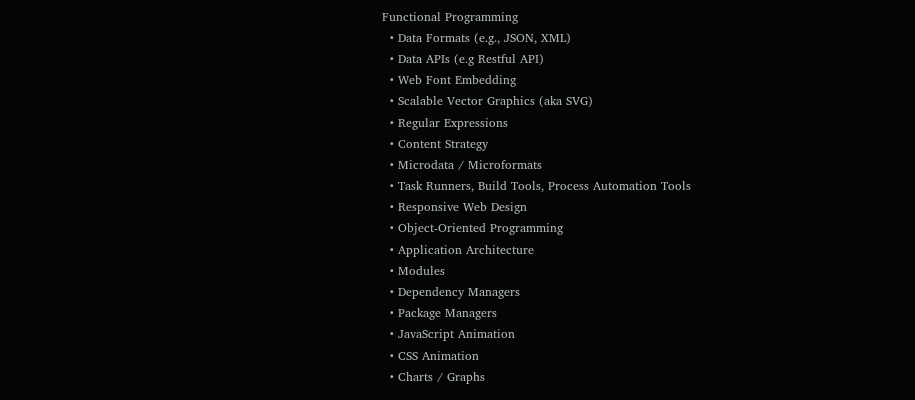Functional Programming
  • Data Formats (e.g., JSON, XML)
  • Data APIs (e.g Restful API)
  • Web Font Embedding
  • Scalable Vector Graphics (aka SVG)
  • Regular Expressions
  • Content Strategy
  • Microdata / Microformats
  • Task Runners, Build Tools, Process Automation Tools
  • Responsive Web Design
  • Object-Oriented Programming
  • Application Architecture
  • Modules
  • Dependency Managers
  • Package Managers
  • JavaScript Animation
  • CSS Animation
  • Charts / Graphs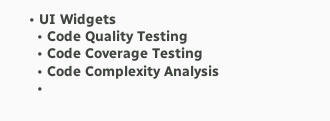• UI Widgets
  • Code Quality Testing
  • Code Coverage Testing
  • Code Complexity Analysis
  •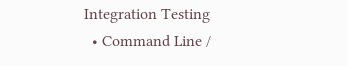Integration Testing
  • Command Line /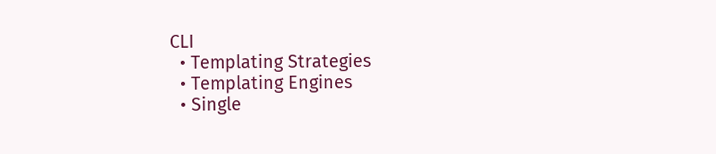CLI
  • Templating Strategies
  • Templating Engines
  • Single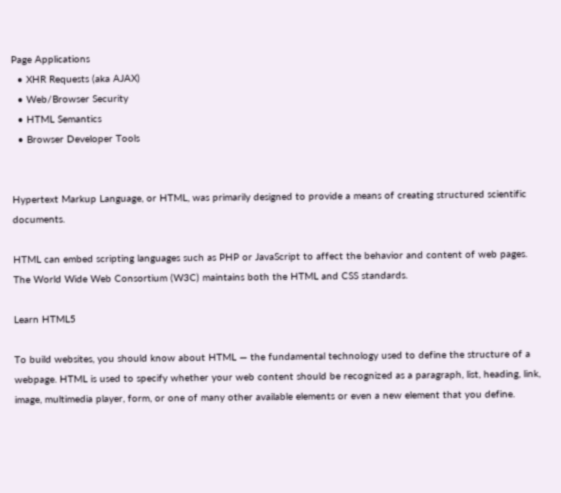Page Applications
  • XHR Requests (aka AJAX)
  • Web/Browser Security
  • HTML Semantics
  • Browser Developer Tools


Hypertext Markup Language, or HTML, was primarily designed to provide a means of creating structured scientific documents.

HTML can embed scripting languages such as PHP or JavaScript to affect the behavior and content of web pages. The World Wide Web Consortium (W3C) maintains both the HTML and CSS standards.

Learn HTML5

To build websites, you should know about HTML — the fundamental technology used to define the structure of a webpage. HTML is used to specify whether your web content should be recognized as a paragraph, list, heading, link, image, multimedia player, form, or one of many other available elements or even a new element that you define.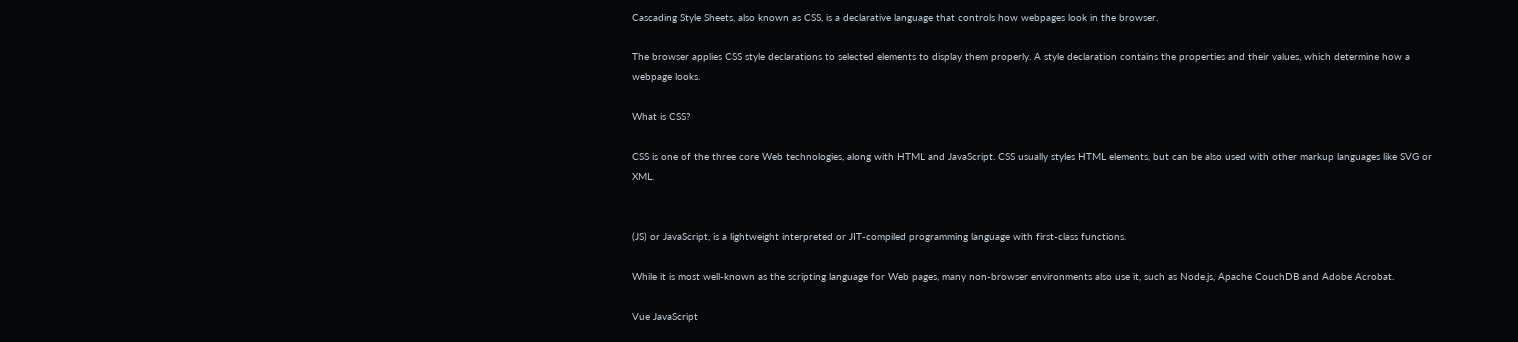Cascading Style Sheets, also known as CSS, is a declarative language that controls how webpages look in the browser.

The browser applies CSS style declarations to selected elements to display them properly. A style declaration contains the properties and their values, which determine how a webpage looks.

What is CSS?

CSS is one of the three core Web technologies, along with HTML and JavaScript. CSS usually styles HTML elements, but can be also used with other markup languages like SVG or XML.


(JS) or JavaScript, is a lightweight interpreted or JIT-compiled programming language with first-class functions.

While it is most well-known as the scripting language for Web pages, many non-browser environments also use it, such as Node.js, Apache CouchDB and Adobe Acrobat.

Vue JavaScript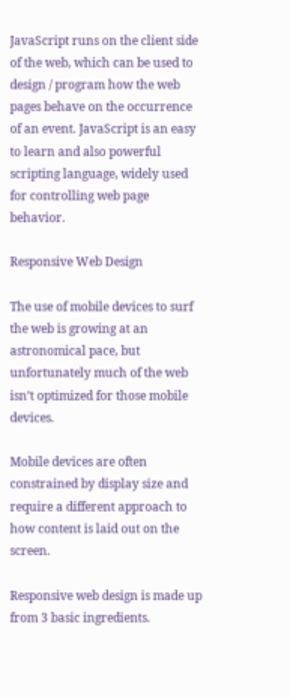JavaScript runs on the client side of the web, which can be used to design / program how the web pages behave on the occurrence of an event. JavaScript is an easy to learn and also powerful scripting language, widely used for controlling web page behavior.

Responsive Web Design

The use of mobile devices to surf the web is growing at an astronomical pace, but unfortunately much of the web isn’t optimized for those mobile devices.

Mobile devices are often constrained by display size and require a different approach to how content is laid out on the screen.

Responsive web design is made up from 3 basic ingredients.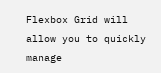Flexbox Grid will allow you to quickly manage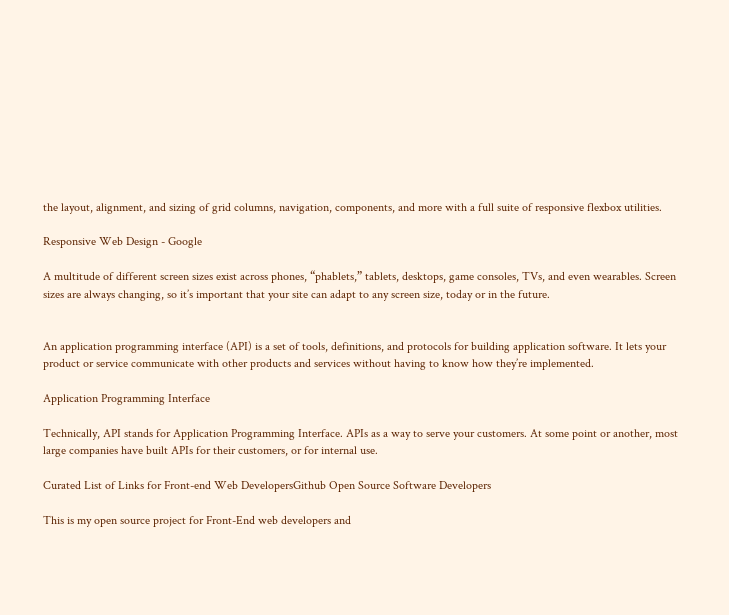the layout, alignment, and sizing of grid columns, navigation, components, and more with a full suite of responsive flexbox utilities.

Responsive Web Design - Google

A multitude of different screen sizes exist across phones, “phablets,” tablets, desktops, game consoles, TVs, and even wearables. Screen sizes are always changing, so it’s important that your site can adapt to any screen size, today or in the future.


An application programming interface (API) is a set of tools, definitions, and protocols for building application software. It lets your product or service communicate with other products and services without having to know how they’re implemented.

Application Programming Interface

Technically, API stands for Application Programming Interface. APIs as a way to serve your customers. At some point or another, most large companies have built APIs for their customers, or for internal use.

Curated List of Links for Front-end Web DevelopersGithub Open Source Software Developers

This is my open source project for Front-End web developers and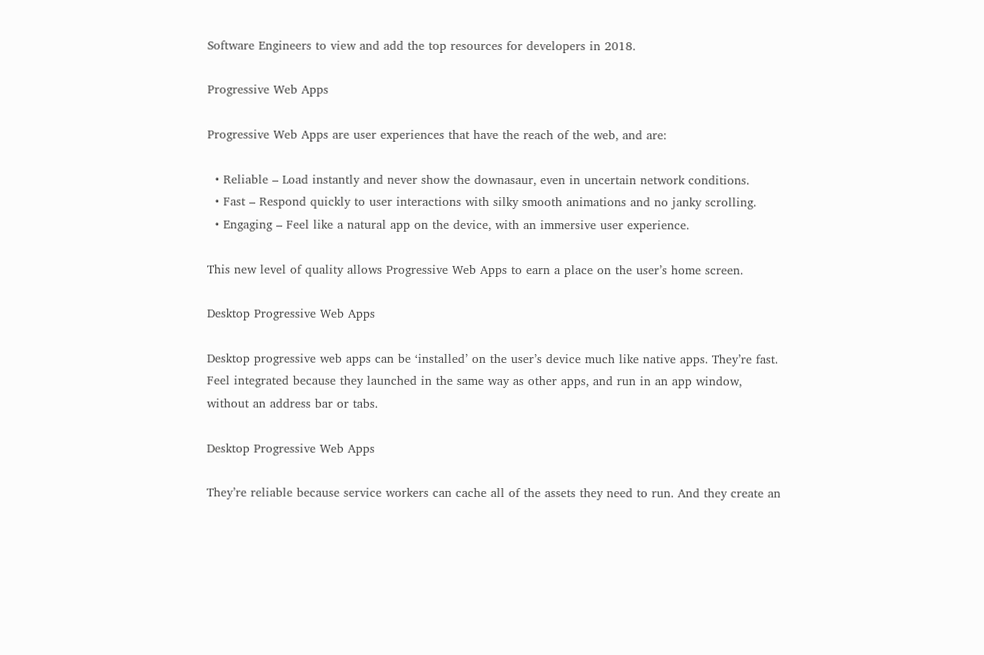Software Engineers to view and add the top resources for developers in 2018.

Progressive Web Apps

Progressive Web Apps are user experiences that have the reach of the web, and are:

  • Reliable – Load instantly and never show the downasaur, even in uncertain network conditions.
  • Fast – Respond quickly to user interactions with silky smooth animations and no janky scrolling.
  • Engaging – Feel like a natural app on the device, with an immersive user experience.

This new level of quality allows Progressive Web Apps to earn a place on the user’s home screen.

Desktop Progressive Web Apps

Desktop progressive web apps can be ‘installed’ on the user’s device much like native apps. They’re fast. Feel integrated because they launched in the same way as other apps, and run in an app window, without an address bar or tabs.

Desktop Progressive Web Apps

They’re reliable because service workers can cache all of the assets they need to run. And they create an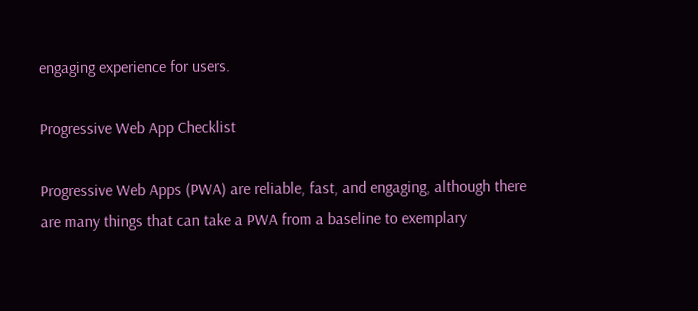engaging experience for users.

Progressive Web App Checklist

Progressive Web Apps (PWA) are reliable, fast, and engaging, although there are many things that can take a PWA from a baseline to exemplary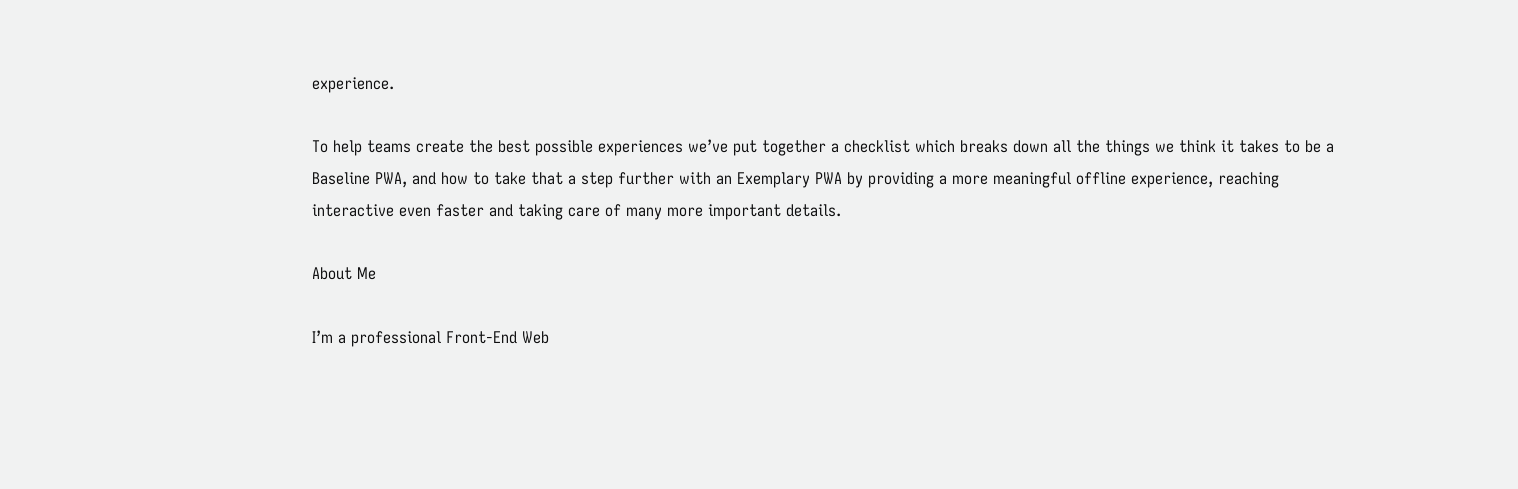experience.

To help teams create the best possible experiences we’ve put together a checklist which breaks down all the things we think it takes to be a Baseline PWA, and how to take that a step further with an Exemplary PWA by providing a more meaningful offline experience, reaching interactive even faster and taking care of many more important details.

About Me

I’m a professional Front-End Web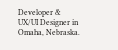Developer & UX/UI Designer in Omaha, Nebraska.